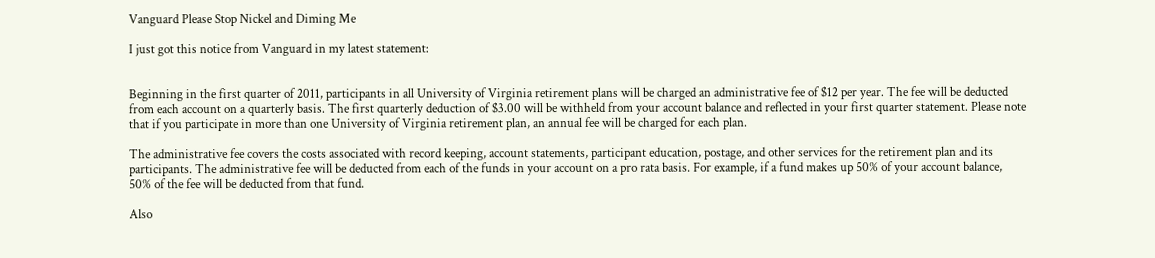Vanguard Please Stop Nickel and Diming Me

I just got this notice from Vanguard in my latest statement:


Beginning in the first quarter of 2011, participants in all University of Virginia retirement plans will be charged an administrative fee of $12 per year. The fee will be deducted from each account on a quarterly basis. The first quarterly deduction of $3.00 will be withheld from your account balance and reflected in your first quarter statement. Please note that if you participate in more than one University of Virginia retirement plan, an annual fee will be charged for each plan.

The administrative fee covers the costs associated with record keeping, account statements, participant education, postage, and other services for the retirement plan and its participants. The administrative fee will be deducted from each of the funds in your account on a pro rata basis. For example, if a fund makes up 50% of your account balance, 50% of the fee will be deducted from that fund.

Also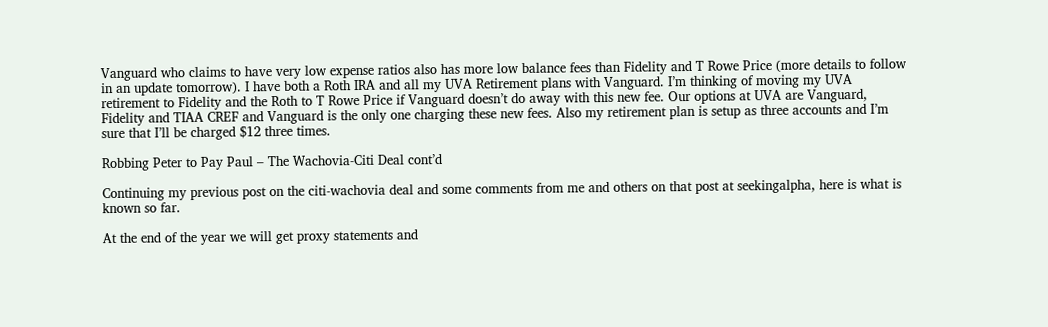Vanguard who claims to have very low expense ratios also has more low balance fees than Fidelity and T Rowe Price (more details to follow in an update tomorrow). I have both a Roth IRA and all my UVA Retirement plans with Vanguard. I’m thinking of moving my UVA retirement to Fidelity and the Roth to T Rowe Price if Vanguard doesn’t do away with this new fee. Our options at UVA are Vanguard, Fidelity and TIAA CREF and Vanguard is the only one charging these new fees. Also my retirement plan is setup as three accounts and I’m sure that I’ll be charged $12 three times.

Robbing Peter to Pay Paul – The Wachovia-Citi Deal cont’d

Continuing my previous post on the citi-wachovia deal and some comments from me and others on that post at seekingalpha, here is what is known so far.

At the end of the year we will get proxy statements and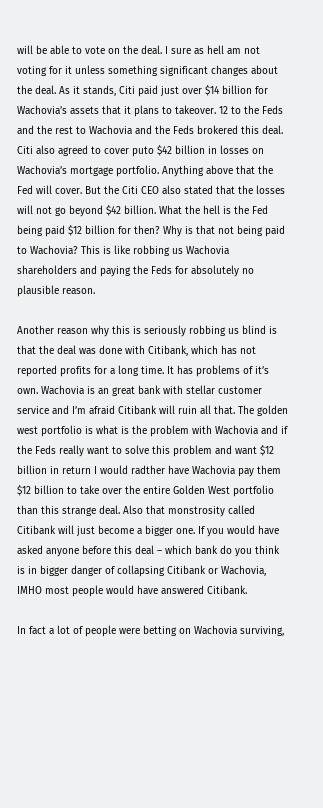will be able to vote on the deal. I sure as hell am not voting for it unless something significant changes about the deal. As it stands, Citi paid just over $14 billion for Wachovia’s assets that it plans to takeover. 12 to the Feds and the rest to Wachovia and the Feds brokered this deal. Citi also agreed to cover puto $42 billion in losses on Wachovia’s mortgage portfolio. Anything above that the Fed will cover. But the Citi CEO also stated that the losses will not go beyond $42 billion. What the hell is the Fed being paid $12 billion for then? Why is that not being paid to Wachovia? This is like robbing us Wachovia shareholders and paying the Feds for absolutely no plausible reason.

Another reason why this is seriously robbing us blind is that the deal was done with Citibank, which has not reported profits for a long time. It has problems of it’s own. Wachovia is an great bank with stellar customer service and I’m afraid Citibank will ruin all that. The golden west portfolio is what is the problem with Wachovia and if the Feds really want to solve this problem and want $12 billion in return I would radther have Wachovia pay them $12 billion to take over the entire Golden West portfolio than this strange deal. Also that monstrosity called Citibank will just become a bigger one. If you would have asked anyone before this deal – which bank do you think is in bigger danger of collapsing Citibank or Wachovia, IMHO most people would have answered Citibank.

In fact a lot of people were betting on Wachovia surviving,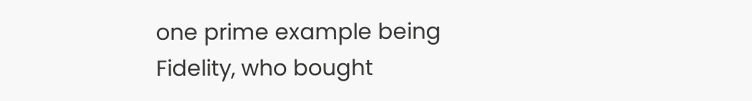one prime example being Fidelity, who bought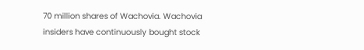70 million shares of Wachovia. Wachovia insiders have continuously bought stock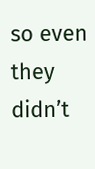so even they didn’t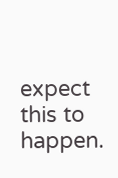expect this to happen.